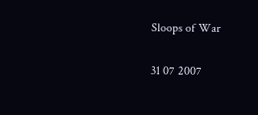Sloops of War

31 07 2007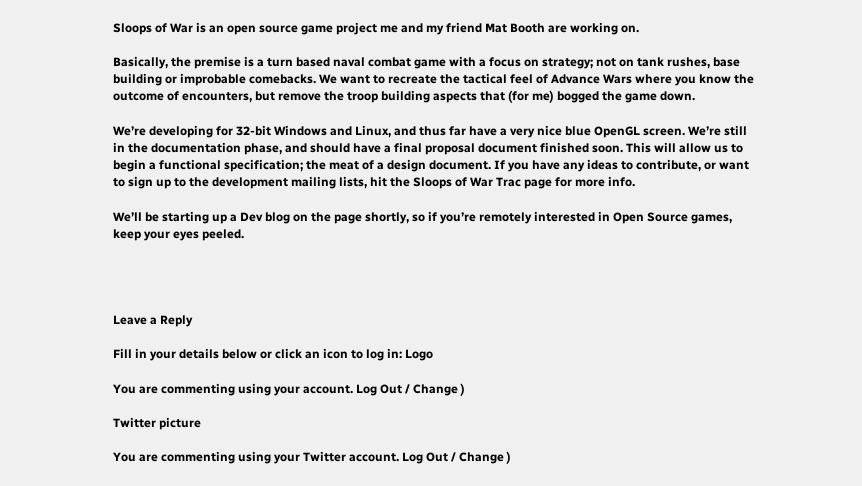Sloops of War is an open source game project me and my friend Mat Booth are working on.

Basically, the premise is a turn based naval combat game with a focus on strategy; not on tank rushes, base building or improbable comebacks. We want to recreate the tactical feel of Advance Wars where you know the outcome of encounters, but remove the troop building aspects that (for me) bogged the game down.

We’re developing for 32-bit Windows and Linux, and thus far have a very nice blue OpenGL screen. We’re still in the documentation phase, and should have a final proposal document finished soon. This will allow us to begin a functional specification; the meat of a design document. If you have any ideas to contribute, or want to sign up to the development mailing lists, hit the Sloops of War Trac page for more info.

We’ll be starting up a Dev blog on the page shortly, so if you’re remotely interested in Open Source games, keep your eyes peeled.




Leave a Reply

Fill in your details below or click an icon to log in: Logo

You are commenting using your account. Log Out / Change )

Twitter picture

You are commenting using your Twitter account. Log Out / Change )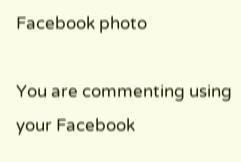Facebook photo

You are commenting using your Facebook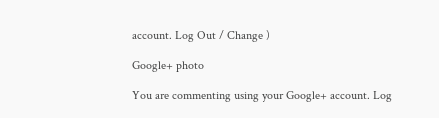account. Log Out / Change )

Google+ photo

You are commenting using your Google+ account. Log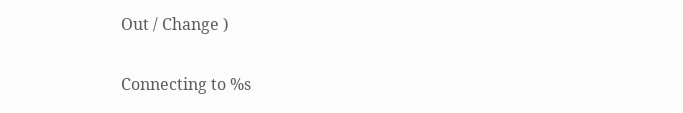Out / Change )

Connecting to %s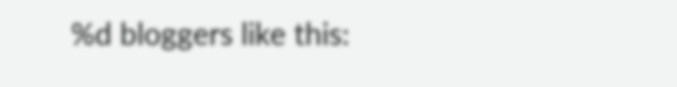%d bloggers like this: